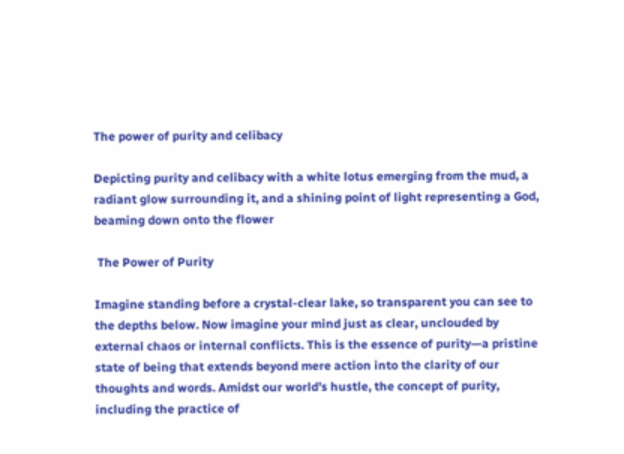The power of purity and celibacy

Depicting purity and celibacy with a white lotus emerging from the mud, a radiant glow surrounding it, and a shining point of light representing a God, beaming down onto the flower

 The Power of Purity

Imagine standing before a crystal-clear lake, so transparent you can see to the depths below. Now imagine your mind just as clear, unclouded by external chaos or internal conflicts. This is the essence of purity—a pristine state of being that extends beyond mere action into the clarity of our thoughts and words. Amidst our world’s hustle, the concept of purity, including the practice of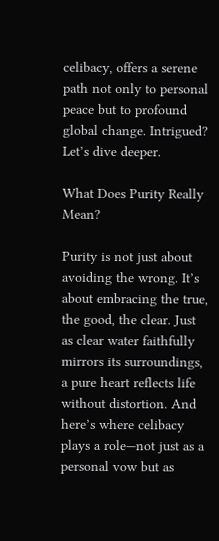celibacy, offers a serene path not only to personal peace but to profound global change. Intrigued? Let’s dive deeper.

What Does Purity Really Mean?

Purity is not just about avoiding the wrong. It’s about embracing the true, the good, the clear. Just as clear water faithfully mirrors its surroundings, a pure heart reflects life without distortion. And here’s where celibacy plays a role—not just as a personal vow but as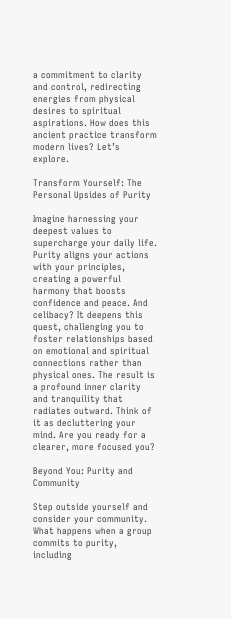a commitment to clarity and control, redirecting energies from physical desires to spiritual aspirations. How does this ancient practice transform modern lives? Let’s explore.

Transform Yourself: The Personal Upsides of Purity

Imagine harnessing your deepest values to supercharge your daily life. Purity aligns your actions with your principles, creating a powerful harmony that boosts confidence and peace. And celibacy? It deepens this quest, challenging you to foster relationships based on emotional and spiritual connections rather than physical ones. The result is a profound inner clarity and tranquility that radiates outward. Think of it as decluttering your mind. Are you ready for a clearer, more focused you?

Beyond You: Purity and Community

Step outside yourself and consider your community. What happens when a group commits to purity, including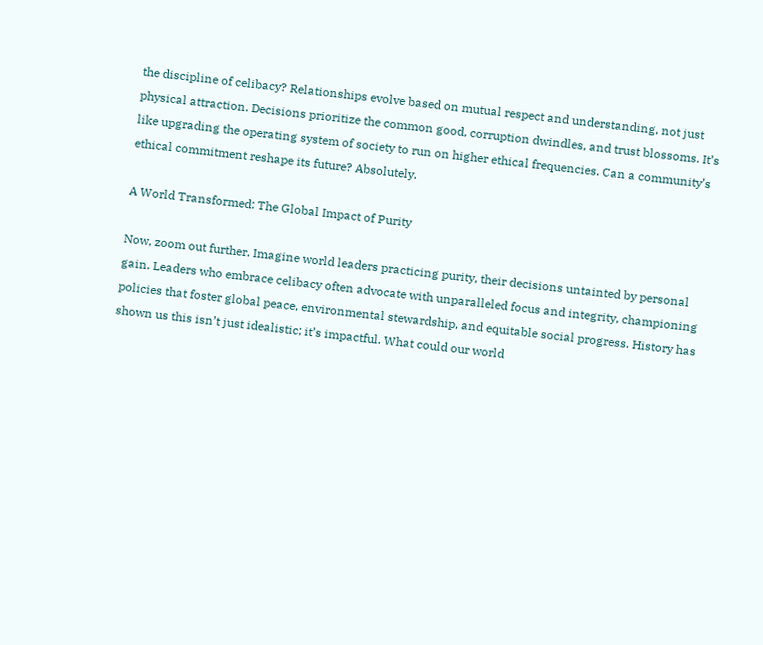the discipline of celibacy? Relationships evolve based on mutual respect and understanding, not just physical attraction. Decisions prioritize the common good, corruption dwindles, and trust blossoms. It’s like upgrading the operating system of society to run on higher ethical frequencies. Can a community’s ethical commitment reshape its future? Absolutely.

A World Transformed: The Global Impact of Purity

Now, zoom out further. Imagine world leaders practicing purity, their decisions untainted by personal gain. Leaders who embrace celibacy often advocate with unparalleled focus and integrity, championing policies that foster global peace, environmental stewardship, and equitable social progress. History has shown us this isn’t just idealistic; it’s impactful. What could our world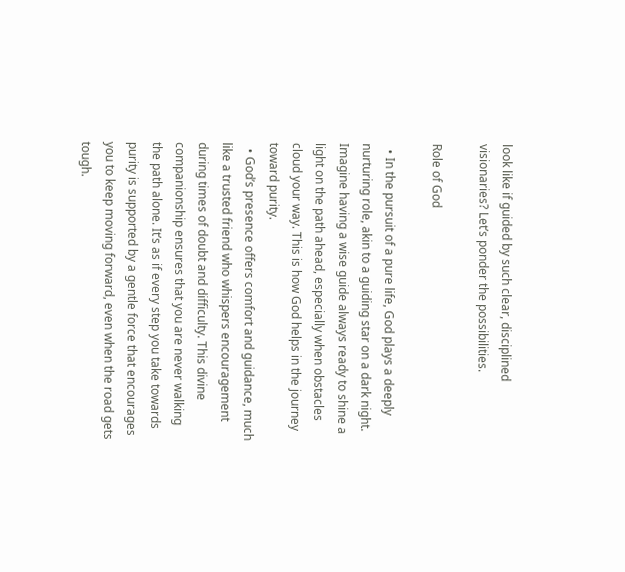look like if guided by such clear, disciplined visionaries? Let’s ponder the possibilities.

Role of God

  • In the pursuit of a pure life, God plays a deeply nurturing role, akin to a guiding star on a dark night. Imagine having a wise guide always ready to shine a light on the path ahead, especially when obstacles cloud your way. This is how God helps in the journey toward purity.
  • God’s presence offers comfort and guidance, much like a trusted friend who whispers encouragement during times of doubt and difficulty. This divine companionship ensures that you are never walking the path alone. It’s as if every step you take towards purity is supported by a gentle force that encourages you to keep moving forward, even when the road gets tough.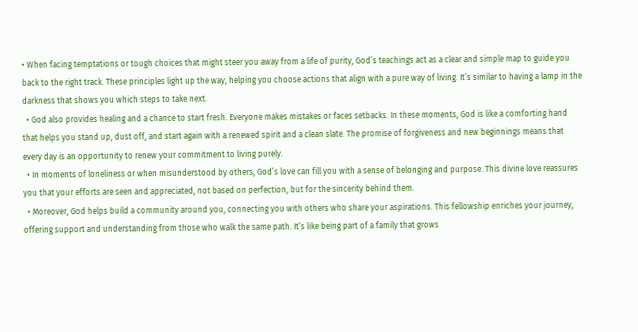• When facing temptations or tough choices that might steer you away from a life of purity, God’s teachings act as a clear and simple map to guide you back to the right track. These principles light up the way, helping you choose actions that align with a pure way of living. It’s similar to having a lamp in the darkness that shows you which steps to take next.
  • God also provides healing and a chance to start fresh. Everyone makes mistakes or faces setbacks. In these moments, God is like a comforting hand that helps you stand up, dust off, and start again with a renewed spirit and a clean slate. The promise of forgiveness and new beginnings means that every day is an opportunity to renew your commitment to living purely.
  • In moments of loneliness or when misunderstood by others, God’s love can fill you with a sense of belonging and purpose. This divine love reassures you that your efforts are seen and appreciated, not based on perfection, but for the sincerity behind them.
  • Moreover, God helps build a community around you, connecting you with others who share your aspirations. This fellowship enriches your journey, offering support and understanding from those who walk the same path. It’s like being part of a family that grows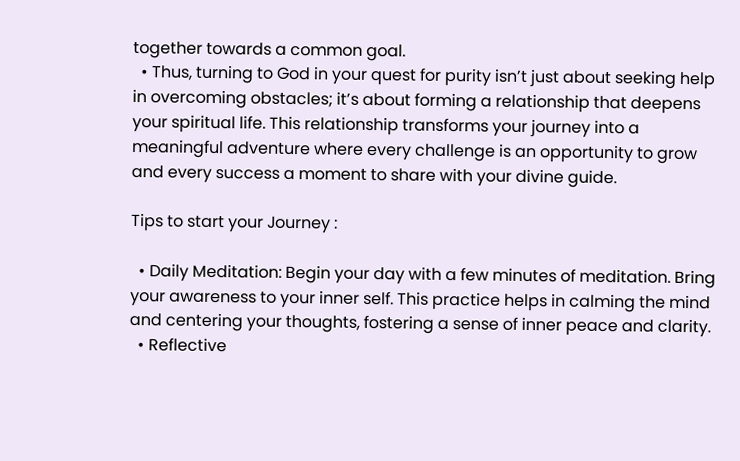together towards a common goal.
  • Thus, turning to God in your quest for purity isn’t just about seeking help in overcoming obstacles; it’s about forming a relationship that deepens your spiritual life. This relationship transforms your journey into a meaningful adventure where every challenge is an opportunity to grow and every success a moment to share with your divine guide.

Tips to start your Journey :

  • Daily Meditation: Begin your day with a few minutes of meditation. Bring your awareness to your inner self. This practice helps in calming the mind and centering your thoughts, fostering a sense of inner peace and clarity.
  • Reflective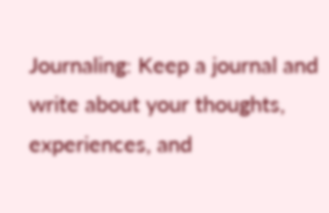Journaling: Keep a journal and write about your thoughts, experiences, and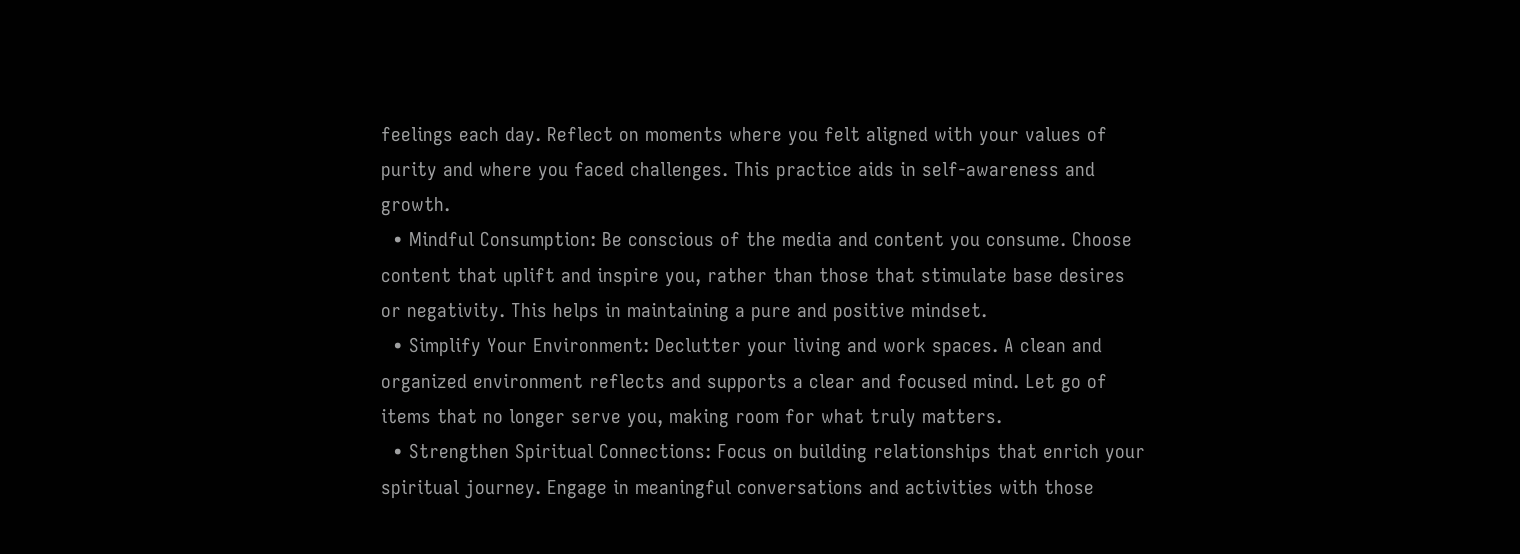feelings each day. Reflect on moments where you felt aligned with your values of purity and where you faced challenges. This practice aids in self-awareness and growth.
  • Mindful Consumption: Be conscious of the media and content you consume. Choose content that uplift and inspire you, rather than those that stimulate base desires or negativity. This helps in maintaining a pure and positive mindset.
  • Simplify Your Environment: Declutter your living and work spaces. A clean and organized environment reflects and supports a clear and focused mind. Let go of items that no longer serve you, making room for what truly matters.
  • Strengthen Spiritual Connections: Focus on building relationships that enrich your spiritual journey. Engage in meaningful conversations and activities with those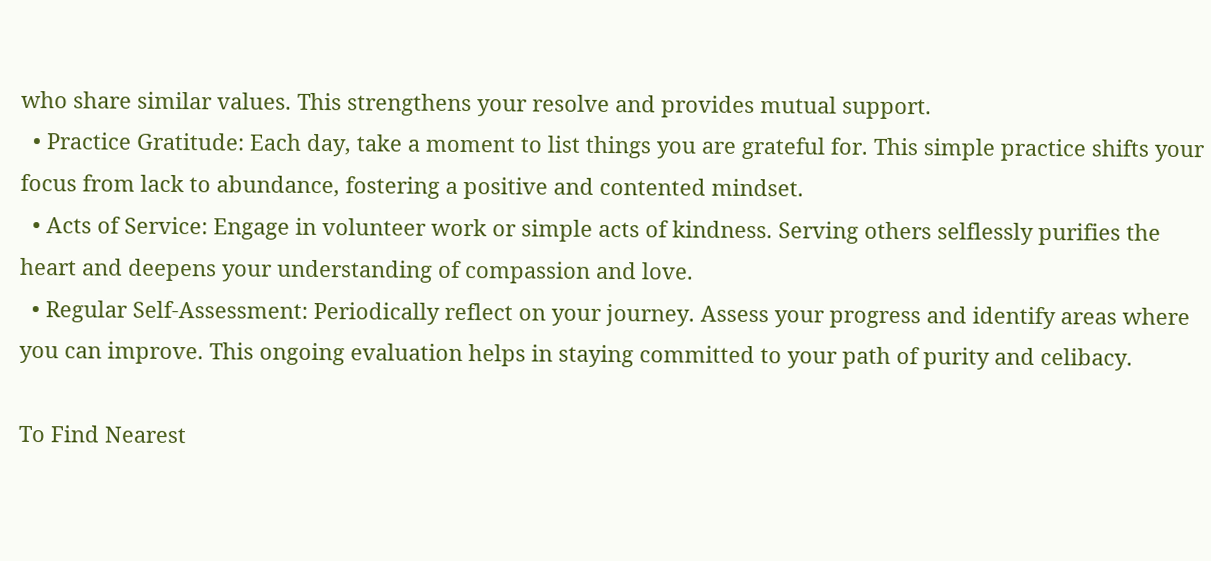who share similar values. This strengthens your resolve and provides mutual support.
  • Practice Gratitude: Each day, take a moment to list things you are grateful for. This simple practice shifts your focus from lack to abundance, fostering a positive and contented mindset.
  • Acts of Service: Engage in volunteer work or simple acts of kindness. Serving others selflessly purifies the heart and deepens your understanding of compassion and love.
  • Regular Self-Assessment: Periodically reflect on your journey. Assess your progress and identify areas where you can improve. This ongoing evaluation helps in staying committed to your path of purity and celibacy.

To Find Nearest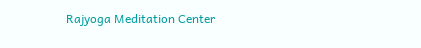Rajyoga Meditation Center